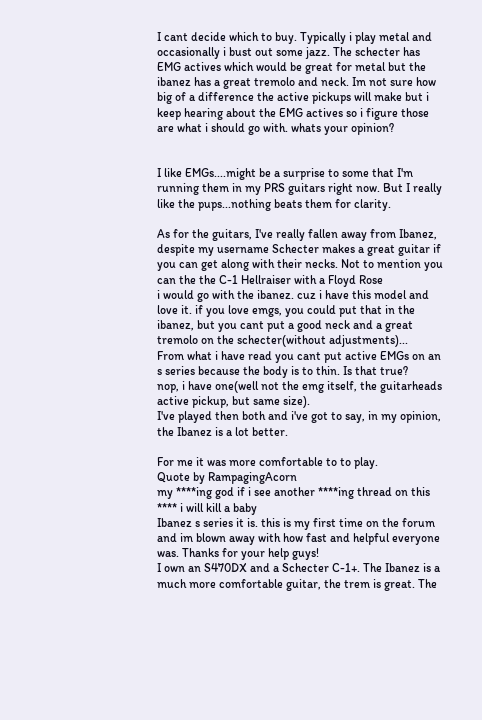I cant decide which to buy. Typically i play metal and occasionally i bust out some jazz. The schecter has EMG actives which would be great for metal but the ibanez has a great tremolo and neck. Im not sure how big of a difference the active pickups will make but i keep hearing about the EMG actives so i figure those are what i should go with. whats your opinion?


I like EMGs....might be a surprise to some that I'm running them in my PRS guitars right now. But I really like the pups...nothing beats them for clarity.

As for the guitars, I've really fallen away from Ibanez, despite my username Schecter makes a great guitar if you can get along with their necks. Not to mention you can the the C-1 Hellraiser with a Floyd Rose
i would go with the ibanez. cuz i have this model and love it. if you love emgs, you could put that in the ibanez, but you cant put a good neck and a great tremolo on the schecter(without adjustments)...
From what i have read you cant put active EMGs on an s series because the body is to thin. Is that true?
nop, i have one(well not the emg itself, the guitarheads active pickup, but same size).
I've played then both and i've got to say, in my opinion, the Ibanez is a lot better.

For me it was more comfortable to to play.
Quote by RampagingAcorn
my ****ing god if i see another ****ing thread on this **** i will kill a baby
Ibanez s series it is. this is my first time on the forum and im blown away with how fast and helpful everyone was. Thanks for your help guys!
I own an S470DX and a Schecter C-1+. The Ibanez is a much more comfortable guitar, the trem is great. The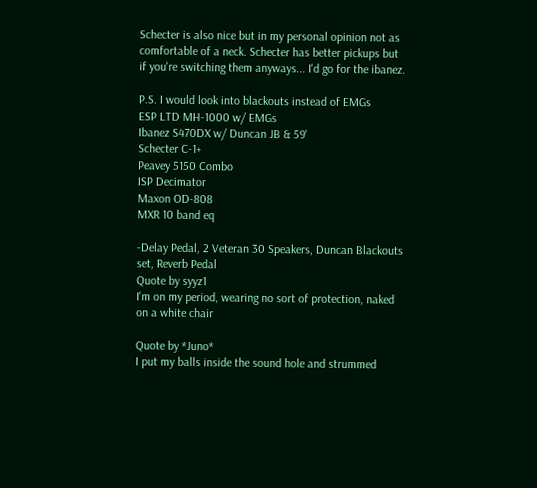Schecter is also nice but in my personal opinion not as comfortable of a neck. Schecter has better pickups but if you're switching them anyways... I'd go for the ibanez.

P.S. I would look into blackouts instead of EMGs
ESP LTD MH-1000 w/ EMGs
Ibanez S470DX w/ Duncan JB & 59'
Schecter C-1+
Peavey 5150 Combo
ISP Decimator
Maxon OD-808
MXR 10 band eq

-Delay Pedal, 2 Veteran 30 Speakers, Duncan Blackouts set, Reverb Pedal
Quote by syyz1
I'm on my period, wearing no sort of protection, naked on a white chair

Quote by *Juno*
I put my balls inside the sound hole and strummed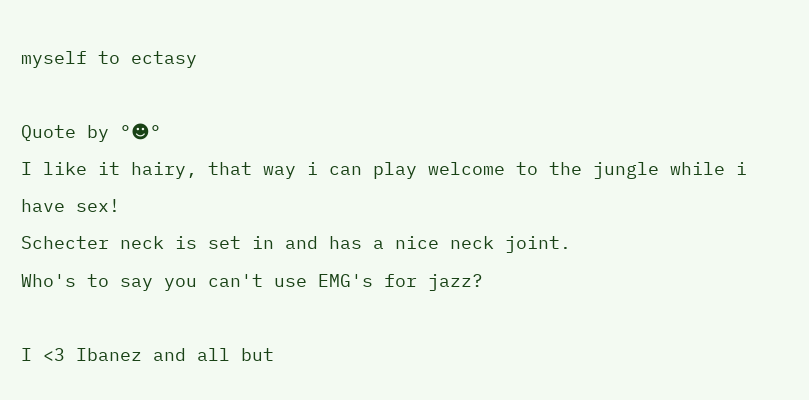myself to ectasy

Quote by °☻°
I like it hairy, that way i can play welcome to the jungle while i have sex!
Schecter neck is set in and has a nice neck joint.
Who's to say you can't use EMG's for jazz?

I <3 Ibanez and all but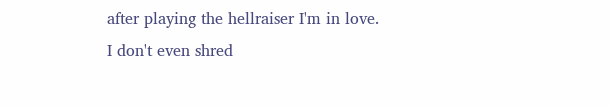after playing the hellraiser I'm in love.
I don't even shred